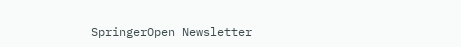SpringerOpen Newsletter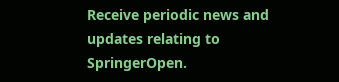Receive periodic news and updates relating to SpringerOpen.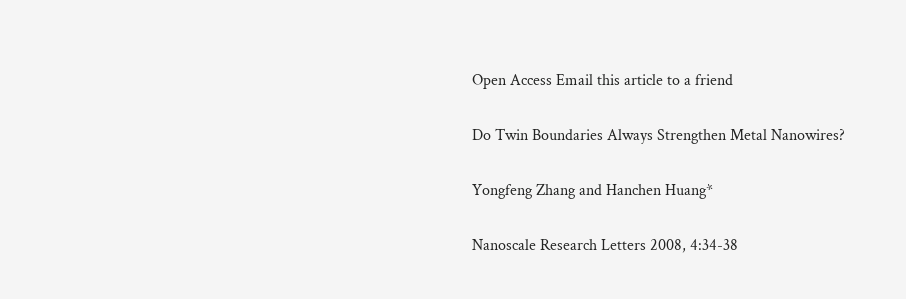Open Access Email this article to a friend

Do Twin Boundaries Always Strengthen Metal Nanowires?

Yongfeng Zhang and Hanchen Huang*

Nanoscale Research Letters 2008, 4:34-38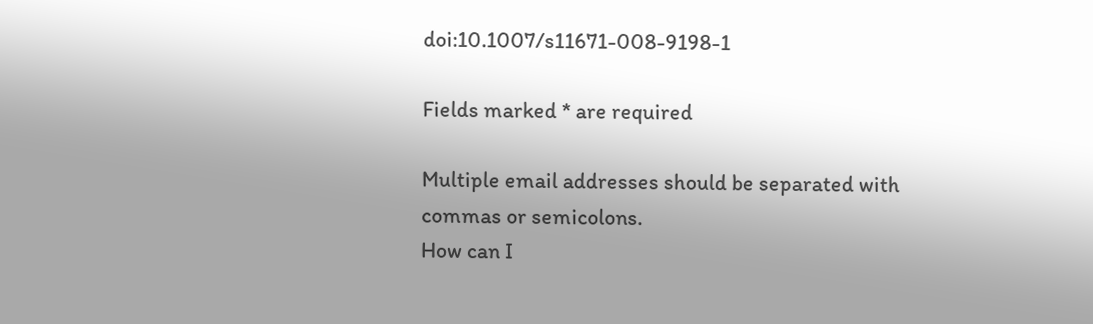doi:10.1007/s11671-008-9198-1

Fields marked * are required

Multiple email addresses should be separated with commas or semicolons.
How can I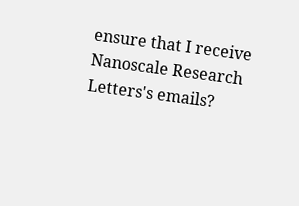ensure that I receive Nanoscale Research Letters's emails?